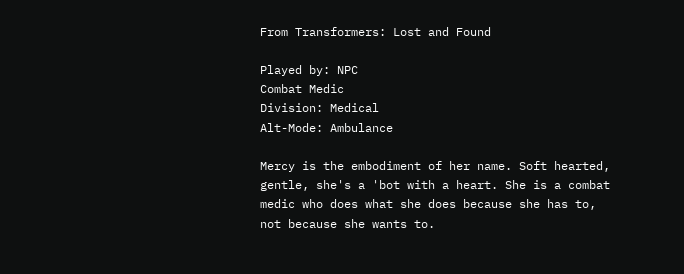From Transformers: Lost and Found

Played by: NPC
Combat Medic
Division: Medical
Alt-Mode: Ambulance

Mercy is the embodiment of her name. Soft hearted, gentle, she's a 'bot with a heart. She is a combat medic who does what she does because she has to, not because she wants to.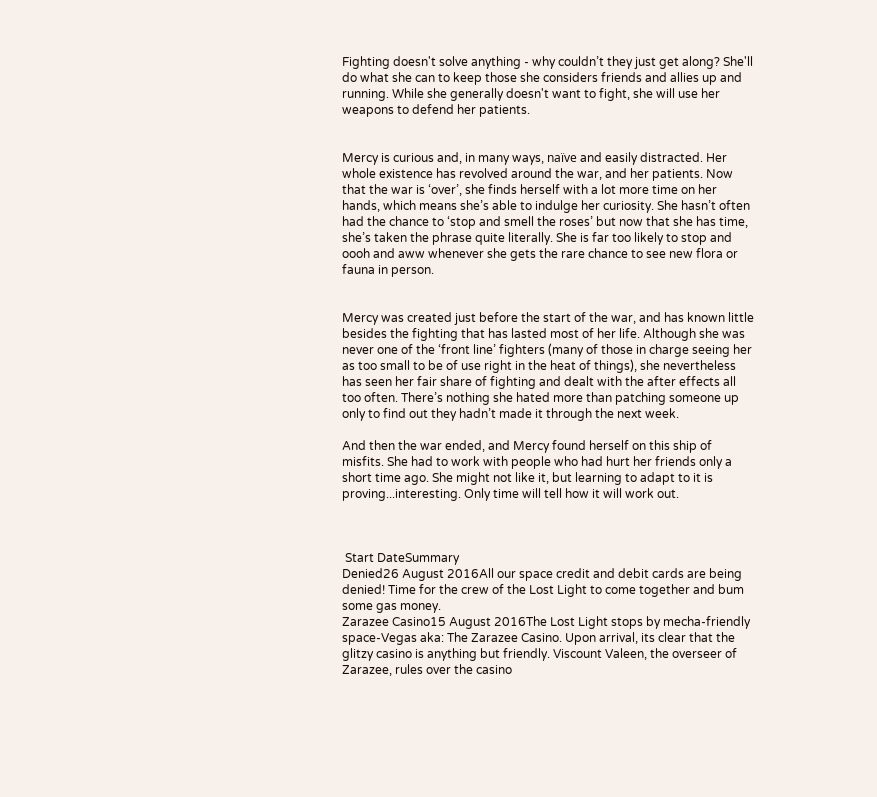Fighting doesn't solve anything - why couldn’t they just get along? She'll do what she can to keep those she considers friends and allies up and running. While she generally doesn't want to fight, she will use her weapons to defend her patients.


Mercy is curious and, in many ways, naïve and easily distracted. Her whole existence has revolved around the war, and her patients. Now that the war is ‘over’, she finds herself with a lot more time on her hands, which means she’s able to indulge her curiosity. She hasn’t often had the chance to ‘stop and smell the roses’ but now that she has time, she’s taken the phrase quite literally. She is far too likely to stop and oooh and aww whenever she gets the rare chance to see new flora or fauna in person.


Mercy was created just before the start of the war, and has known little besides the fighting that has lasted most of her life. Although she was never one of the ‘front line’ fighters (many of those in charge seeing her as too small to be of use right in the heat of things), she nevertheless has seen her fair share of fighting and dealt with the after effects all too often. There’s nothing she hated more than patching someone up only to find out they hadn’t made it through the next week.

And then the war ended, and Mercy found herself on this ship of misfits. She had to work with people who had hurt her friends only a short time ago. She might not like it, but learning to adapt to it is proving...interesting. Only time will tell how it will work out.



 Start DateSummary
Denied26 August 2016All our space credit and debit cards are being denied! Time for the crew of the Lost Light to come together and bum some gas money.
Zarazee Casino15 August 2016The Lost Light stops by mecha-friendly space-Vegas aka: The Zarazee Casino. Upon arrival, its clear that the glitzy casino is anything but friendly. Viscount Valeen, the overseer of Zarazee, rules over the casino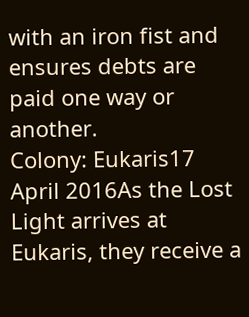with an iron fist and ensures debts are paid one way or another.
Colony: Eukaris17 April 2016As the Lost Light arrives at Eukaris, they receive a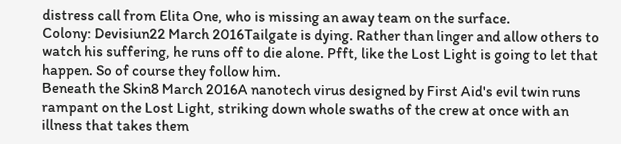distress call from Elita One, who is missing an away team on the surface.
Colony: Devisiun22 March 2016Tailgate is dying. Rather than linger and allow others to watch his suffering, he runs off to die alone. Pfft, like the Lost Light is going to let that happen. So of course they follow him.
Beneath the Skin8 March 2016A nanotech virus designed by First Aid's evil twin runs rampant on the Lost Light, striking down whole swaths of the crew at once with an illness that takes them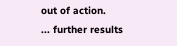out of action.
... further results